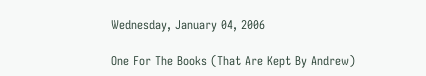Wednesday, January 04, 2006

One For The Books (That Are Kept By Andrew)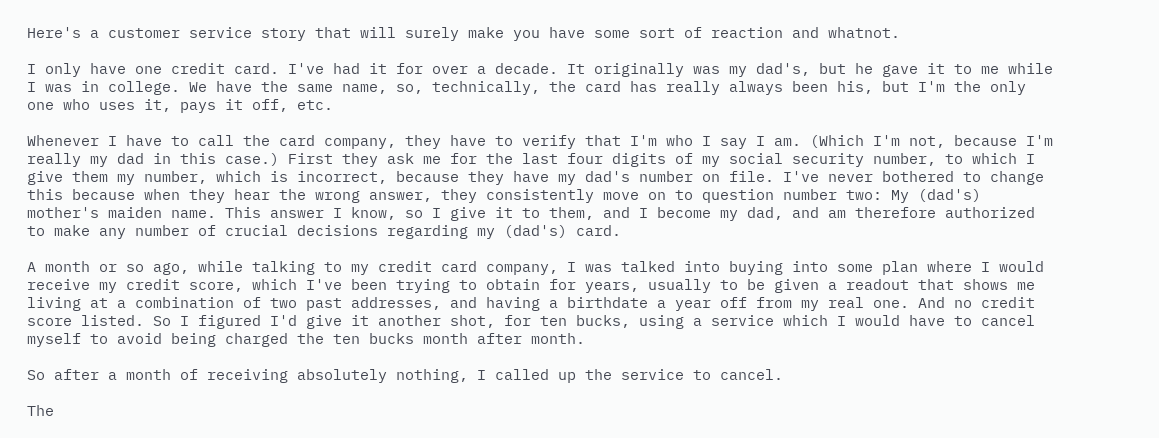Here's a customer service story that will surely make you have some sort of reaction and whatnot.

I only have one credit card. I've had it for over a decade. It originally was my dad's, but he gave it to me while I was in college. We have the same name, so, technically, the card has really always been his, but I'm the only one who uses it, pays it off, etc.

Whenever I have to call the card company, they have to verify that I'm who I say I am. (Which I'm not, because I'm really my dad in this case.) First they ask me for the last four digits of my social security number, to which I give them my number, which is incorrect, because they have my dad's number on file. I've never bothered to change this because when they hear the wrong answer, they consistently move on to question number two: My (dad's) mother's maiden name. This answer I know, so I give it to them, and I become my dad, and am therefore authorized to make any number of crucial decisions regarding my (dad's) card.

A month or so ago, while talking to my credit card company, I was talked into buying into some plan where I would receive my credit score, which I've been trying to obtain for years, usually to be given a readout that shows me living at a combination of two past addresses, and having a birthdate a year off from my real one. And no credit score listed. So I figured I'd give it another shot, for ten bucks, using a service which I would have to cancel myself to avoid being charged the ten bucks month after month.

So after a month of receiving absolutely nothing, I called up the service to cancel.

The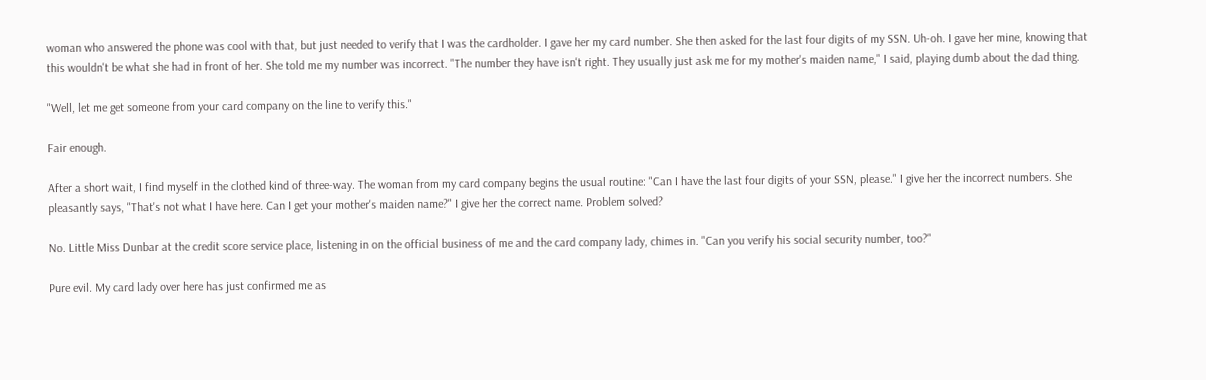woman who answered the phone was cool with that, but just needed to verify that I was the cardholder. I gave her my card number. She then asked for the last four digits of my SSN. Uh-oh. I gave her mine, knowing that this wouldn't be what she had in front of her. She told me my number was incorrect. "The number they have isn't right. They usually just ask me for my mother's maiden name," I said, playing dumb about the dad thing.

"Well, let me get someone from your card company on the line to verify this."

Fair enough.

After a short wait, I find myself in the clothed kind of three-way. The woman from my card company begins the usual routine: "Can I have the last four digits of your SSN, please." I give her the incorrect numbers. She pleasantly says, "That's not what I have here. Can I get your mother's maiden name?" I give her the correct name. Problem solved?

No. Little Miss Dunbar at the credit score service place, listening in on the official business of me and the card company lady, chimes in. "Can you verify his social security number, too?"

Pure evil. My card lady over here has just confirmed me as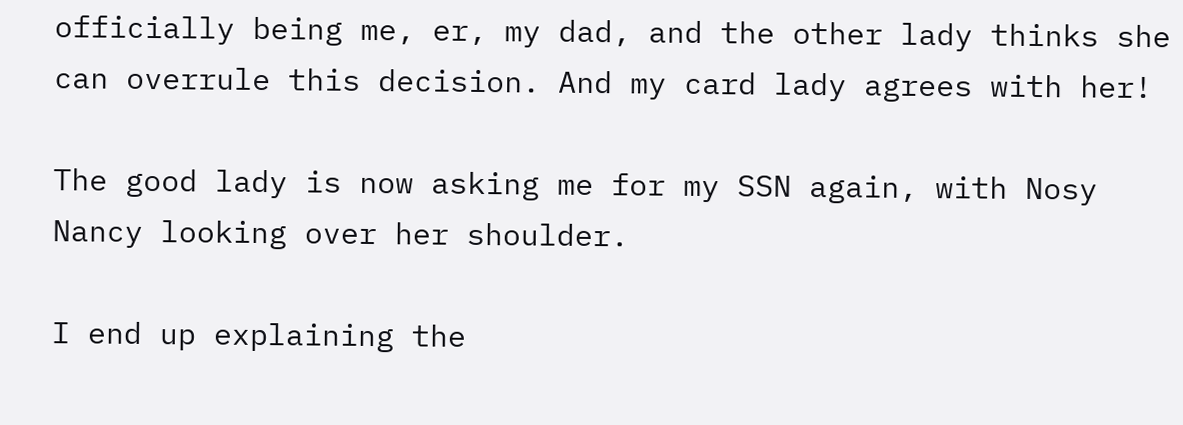officially being me, er, my dad, and the other lady thinks she can overrule this decision. And my card lady agrees with her!

The good lady is now asking me for my SSN again, with Nosy Nancy looking over her shoulder.

I end up explaining the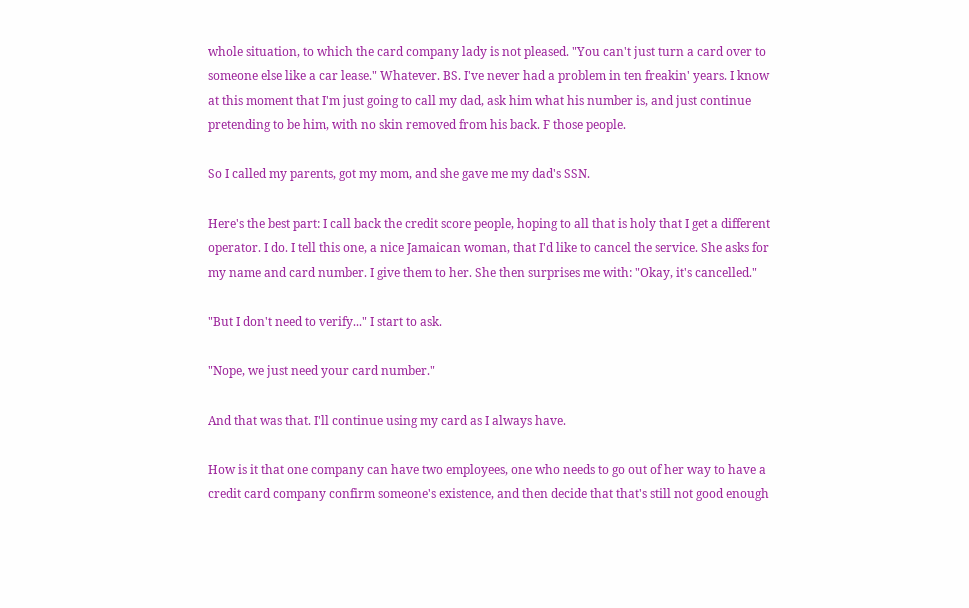whole situation, to which the card company lady is not pleased. "You can't just turn a card over to someone else like a car lease." Whatever. BS. I've never had a problem in ten freakin' years. I know at this moment that I'm just going to call my dad, ask him what his number is, and just continue pretending to be him, with no skin removed from his back. F those people.

So I called my parents, got my mom, and she gave me my dad's SSN.

Here's the best part: I call back the credit score people, hoping to all that is holy that I get a different operator. I do. I tell this one, a nice Jamaican woman, that I'd like to cancel the service. She asks for my name and card number. I give them to her. She then surprises me with: "Okay, it's cancelled."

"But I don't need to verify..." I start to ask.

"Nope, we just need your card number."

And that was that. I'll continue using my card as I always have.

How is it that one company can have two employees, one who needs to go out of her way to have a credit card company confirm someone's existence, and then decide that that's still not good enough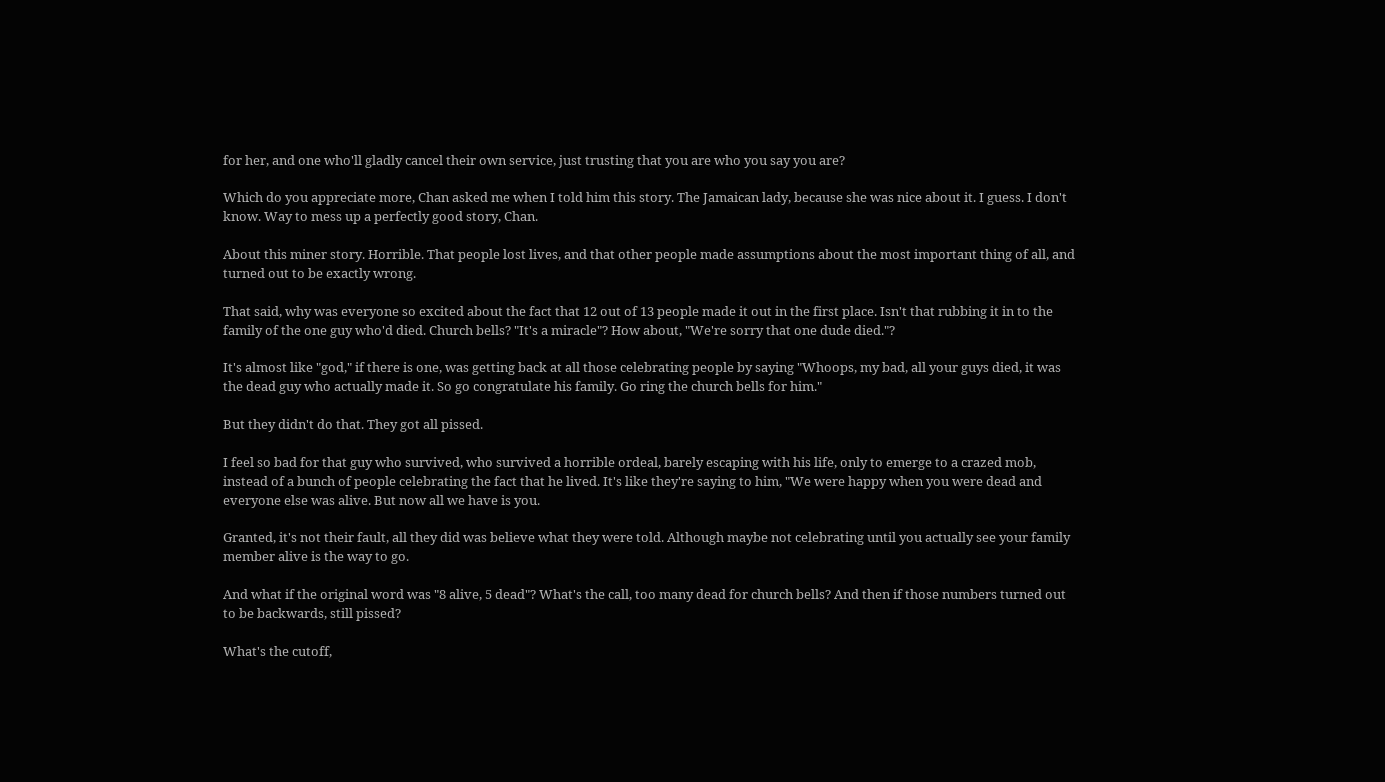for her, and one who'll gladly cancel their own service, just trusting that you are who you say you are?

Which do you appreciate more, Chan asked me when I told him this story. The Jamaican lady, because she was nice about it. I guess. I don't know. Way to mess up a perfectly good story, Chan.

About this miner story. Horrible. That people lost lives, and that other people made assumptions about the most important thing of all, and turned out to be exactly wrong.

That said, why was everyone so excited about the fact that 12 out of 13 people made it out in the first place. Isn't that rubbing it in to the family of the one guy who'd died. Church bells? "It's a miracle"? How about, "We're sorry that one dude died."?

It's almost like "god," if there is one, was getting back at all those celebrating people by saying "Whoops, my bad, all your guys died, it was the dead guy who actually made it. So go congratulate his family. Go ring the church bells for him."

But they didn't do that. They got all pissed.

I feel so bad for that guy who survived, who survived a horrible ordeal, barely escaping with his life, only to emerge to a crazed mob, instead of a bunch of people celebrating the fact that he lived. It's like they're saying to him, "We were happy when you were dead and everyone else was alive. But now all we have is you.

Granted, it's not their fault, all they did was believe what they were told. Although maybe not celebrating until you actually see your family member alive is the way to go.

And what if the original word was "8 alive, 5 dead"? What's the call, too many dead for church bells? And then if those numbers turned out to be backwards, still pissed?

What's the cutoff,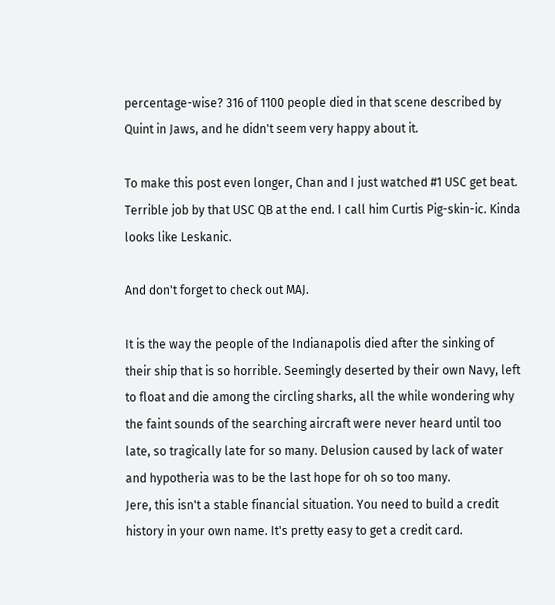percentage-wise? 316 of 1100 people died in that scene described by Quint in Jaws, and he didn't seem very happy about it.

To make this post even longer, Chan and I just watched #1 USC get beat. Terrible job by that USC QB at the end. I call him Curtis Pig-skin-ic. Kinda looks like Leskanic.

And don't forget to check out MAJ.

It is the way the people of the Indianapolis died after the sinking of their ship that is so horrible. Seemingly deserted by their own Navy, left to float and die among the circling sharks, all the while wondering why the faint sounds of the searching aircraft were never heard until too late, so tragically late for so many. Delusion caused by lack of water and hypotheria was to be the last hope for oh so too many.
Jere, this isn't a stable financial situation. You need to build a credit history in your own name. It's pretty easy to get a credit card.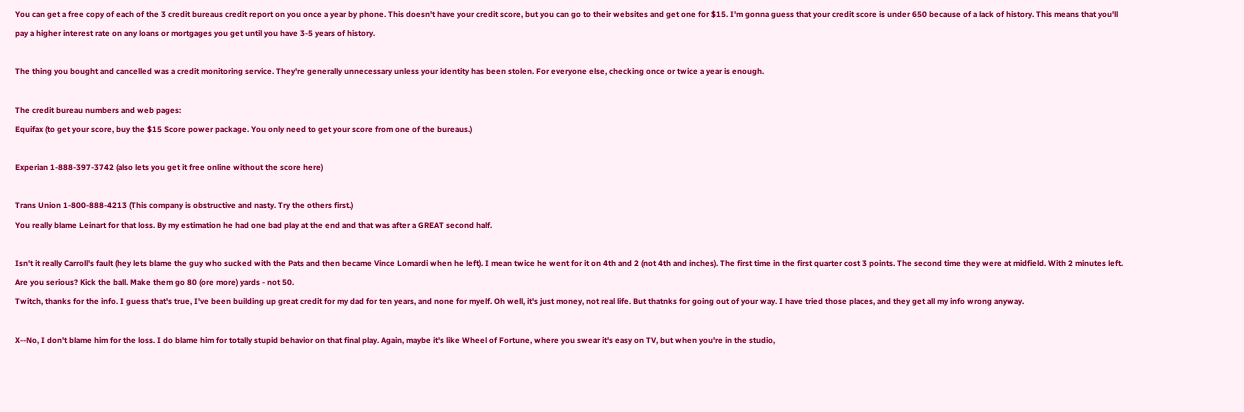You can get a free copy of each of the 3 credit bureaus credit report on you once a year by phone. This doesn't have your credit score, but you can go to their websites and get one for $15. I'm gonna guess that your credit score is under 650 because of a lack of history. This means that you'll pay a higher interest rate on any loans or mortgages you get until you have 3-5 years of history.

The thing you bought and cancelled was a credit monitoring service. They're generally unnecessary unless your identity has been stolen. For everyone else, checking once or twice a year is enough.

The credit bureau numbers and web pages:
Equifax (to get your score, buy the $15 Score power package. You only need to get your score from one of the bureaus.)

Experian 1-888-397-3742 (also lets you get it free online without the score here)

Trans Union 1-800-888-4213 (This company is obstructive and nasty. Try the others first.)
You really blame Leinart for that loss. By my estimation he had one bad play at the end and that was after a GREAT second half.

Isn't it really Carroll's fault (hey lets blame the guy who sucked with the Pats and then became Vince Lomardi when he left). I mean twice he went for it on 4th and 2 (not 4th and inches). The first time in the first quarter cost 3 points. The second time they were at midfield. With 2 minutes left. Are you serious? Kick the ball. Make them go 80 (ore more) yards - not 50.
Twitch, thanks for the info. I guess that's true, I've been building up great credit for my dad for ten years, and none for myelf. Oh well, it's just money, not real life. But thatnks for going out of your way. I have tried those places, and they get all my info wrong anyway.

X--No, I don't blame him for the loss. I do blame him for totally stupid behavior on that final play. Again, maybe it's like Wheel of Fortune, where you swear it's easy on TV, but when you're in the studio,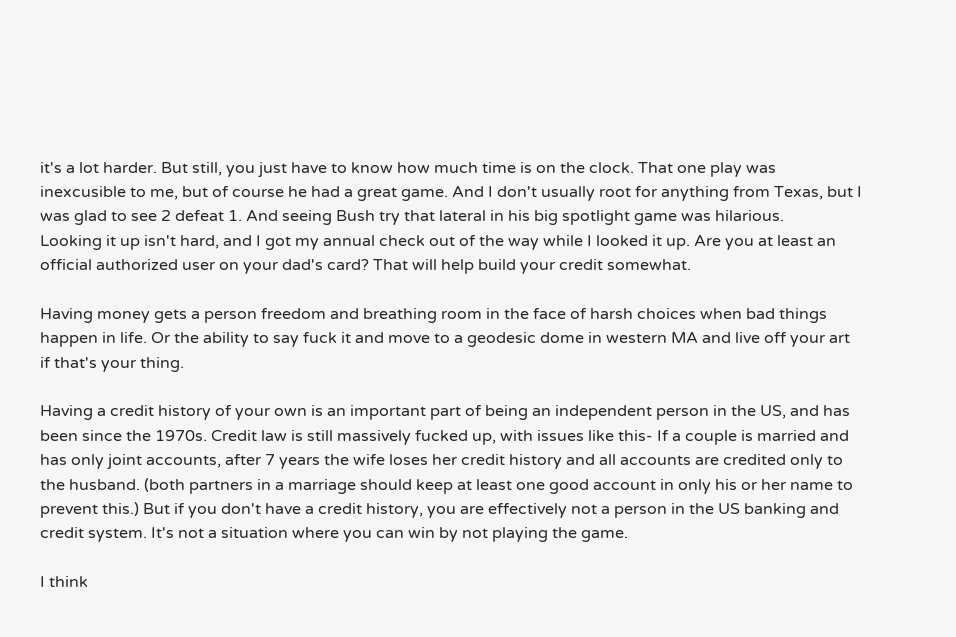it's a lot harder. But still, you just have to know how much time is on the clock. That one play was inexcusible to me, but of course he had a great game. And I don't usually root for anything from Texas, but I was glad to see 2 defeat 1. And seeing Bush try that lateral in his big spotlight game was hilarious.
Looking it up isn't hard, and I got my annual check out of the way while I looked it up. Are you at least an official authorized user on your dad's card? That will help build your credit somewhat.

Having money gets a person freedom and breathing room in the face of harsh choices when bad things happen in life. Or the ability to say fuck it and move to a geodesic dome in western MA and live off your art if that's your thing.

Having a credit history of your own is an important part of being an independent person in the US, and has been since the 1970s. Credit law is still massively fucked up, with issues like this- If a couple is married and has only joint accounts, after 7 years the wife loses her credit history and all accounts are credited only to the husband. (both partners in a marriage should keep at least one good account in only his or her name to prevent this.) But if you don't have a credit history, you are effectively not a person in the US banking and credit system. It's not a situation where you can win by not playing the game.

I think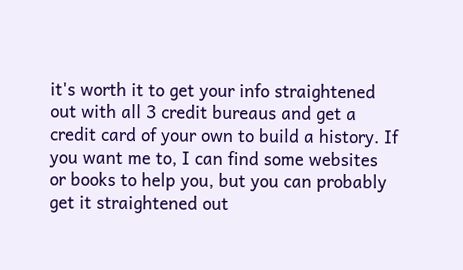it's worth it to get your info straightened out with all 3 credit bureaus and get a credit card of your own to build a history. If you want me to, I can find some websites or books to help you, but you can probably get it straightened out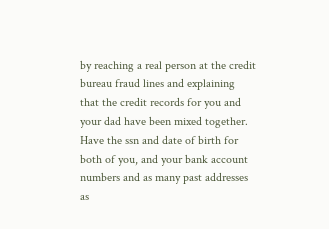by reaching a real person at the credit bureau fraud lines and explaining that the credit records for you and your dad have been mixed together. Have the ssn and date of birth for both of you, and your bank account numbers and as many past addresses as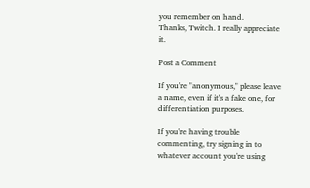you remember on hand.
Thanks, Twitch. I really appreciate it.

Post a Comment

If you're "anonymous," please leave a name, even if it's a fake one, for differentiation purposes.

If you're having trouble commenting, try signing in to whatever account you're using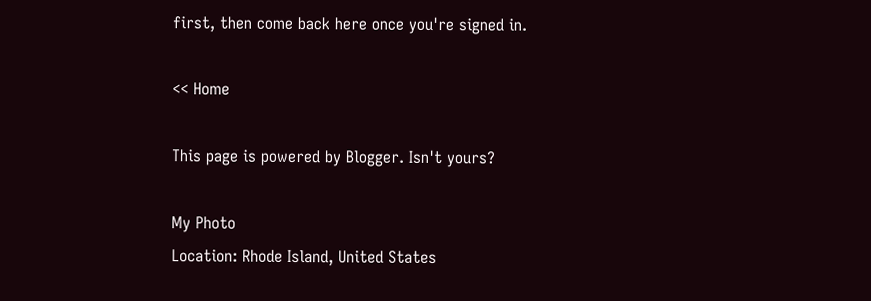first, then come back here once you're signed in.

<< Home

This page is powered by Blogger. Isn't yours?

My Photo
Location: Rhode Island, United States